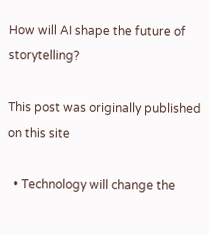How will AI shape the future of storytelling?

This post was originally published on this site

  • Technology will change the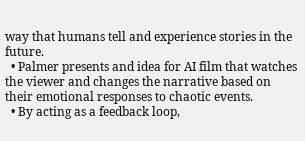way that humans tell and experience stories in the future.
  • Palmer presents and idea for AI film that watches the viewer and changes the narrative based on their emotional responses to chaotic events.
  • By acting as a feedback loop,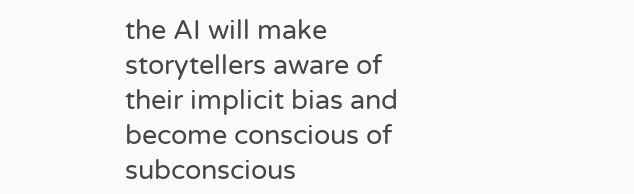the AI will make storytellers aware of their implicit bias and become conscious of subconscious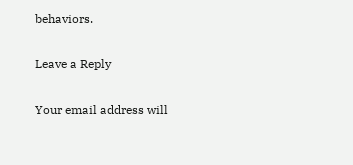behaviors.

Leave a Reply

Your email address will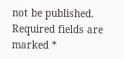not be published. Required fields are marked *